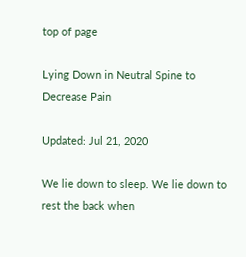top of page

Lying Down in Neutral Spine to Decrease Pain

Updated: Jul 21, 2020

We lie down to sleep. We lie down to rest the back when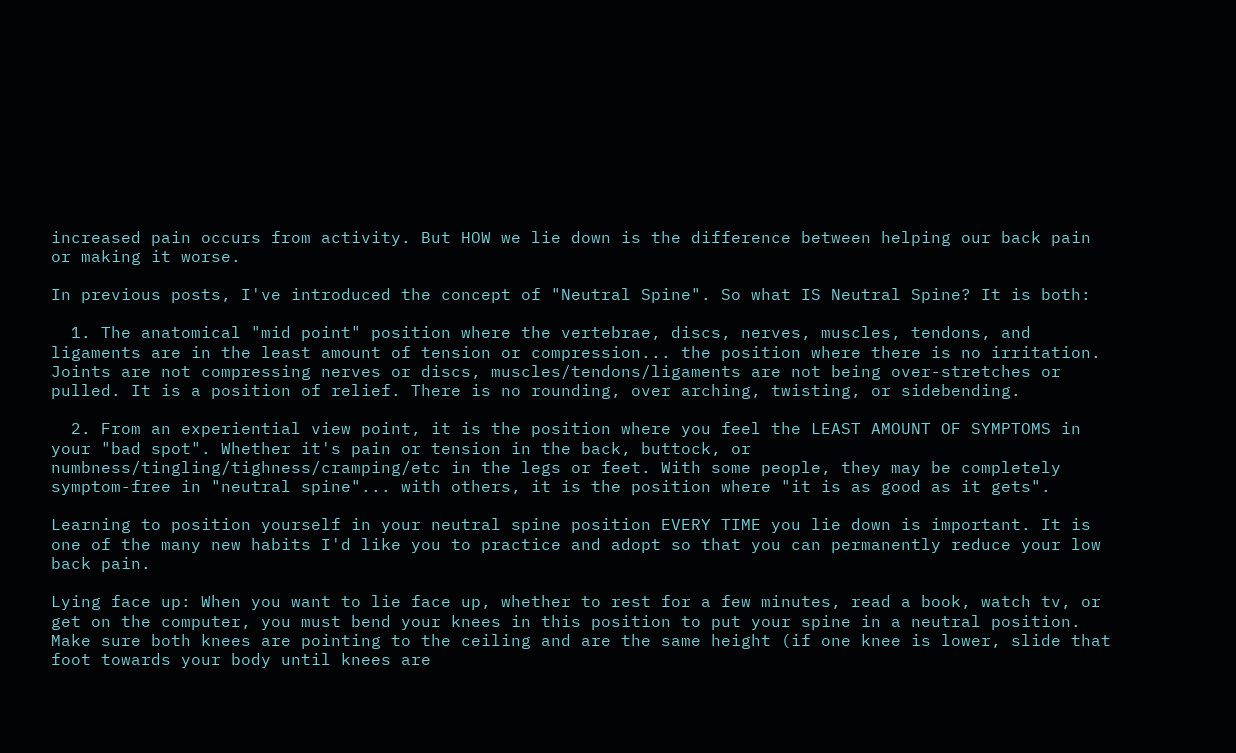increased pain occurs from activity. But HOW we lie down is the difference between helping our back pain or making it worse.

In previous posts, I've introduced the concept of "Neutral Spine". So what IS Neutral Spine? It is both:

  1. The anatomical "mid point" position where the vertebrae, discs, nerves, muscles, tendons, and ligaments are in the least amount of tension or compression... the position where there is no irritation. Joints are not compressing nerves or discs, muscles/tendons/ligaments are not being over-stretches or pulled. It is a position of relief. There is no rounding, over arching, twisting, or sidebending.

  2. From an experiential view point, it is the position where you feel the LEAST AMOUNT OF SYMPTOMS in your "bad spot". Whether it's pain or tension in the back, buttock, or numbness/tingling/tighness/cramping/etc in the legs or feet. With some people, they may be completely symptom-free in "neutral spine"... with others, it is the position where "it is as good as it gets".

Learning to position yourself in your neutral spine position EVERY TIME you lie down is important. It is one of the many new habits I'd like you to practice and adopt so that you can permanently reduce your low back pain.

Lying face up: When you want to lie face up, whether to rest for a few minutes, read a book, watch tv, or get on the computer, you must bend your knees in this position to put your spine in a neutral position. Make sure both knees are pointing to the ceiling and are the same height (if one knee is lower, slide that foot towards your body until knees are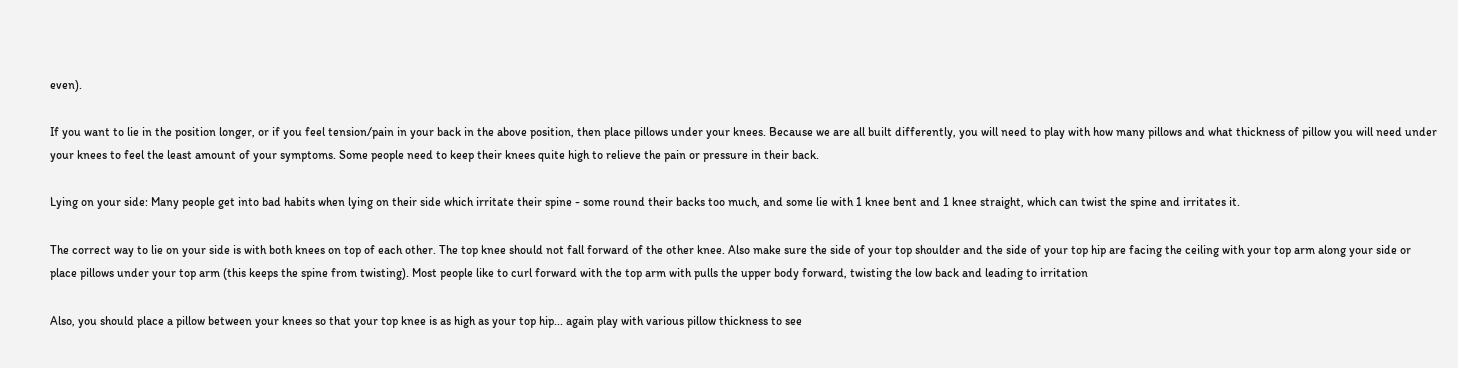even).

If you want to lie in the position longer, or if you feel tension/pain in your back in the above position, then place pillows under your knees. Because we are all built differently, you will need to play with how many pillows and what thickness of pillow you will need under your knees to feel the least amount of your symptoms. Some people need to keep their knees quite high to relieve the pain or pressure in their back.

Lying on your side: Many people get into bad habits when lying on their side which irritate their spine - some round their backs too much, and some lie with 1 knee bent and 1 knee straight, which can twist the spine and irritates it.

The correct way to lie on your side is with both knees on top of each other. The top knee should not fall forward of the other knee. Also make sure the side of your top shoulder and the side of your top hip are facing the ceiling with your top arm along your side or place pillows under your top arm (this keeps the spine from twisting). Most people like to curl forward with the top arm with pulls the upper body forward, twisting the low back and leading to irritation

Also, you should place a pillow between your knees so that your top knee is as high as your top hip... again play with various pillow thickness to see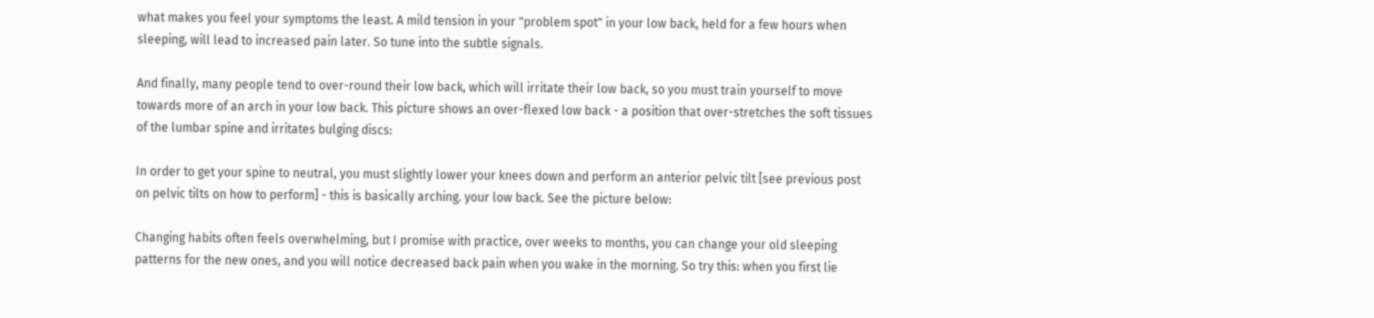what makes you feel your symptoms the least. A mild tension in your "problem spot" in your low back, held for a few hours when sleeping, will lead to increased pain later. So tune into the subtle signals.

And finally, many people tend to over-round their low back, which will irritate their low back, so you must train yourself to move towards more of an arch in your low back. This picture shows an over-flexed low back - a position that over-stretches the soft tissues of the lumbar spine and irritates bulging discs:

In order to get your spine to neutral, you must slightly lower your knees down and perform an anterior pelvic tilt [see previous post on pelvic tilts on how to perform] - this is basically arching. your low back. See the picture below:

Changing habits often feels overwhelming, but I promise with practice, over weeks to months, you can change your old sleeping patterns for the new ones, and you will notice decreased back pain when you wake in the morning. So try this: when you first lie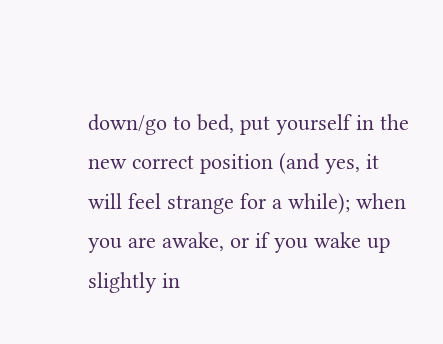down/go to bed, put yourself in the new correct position (and yes, it will feel strange for a while); when you are awake, or if you wake up slightly in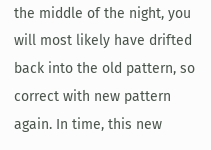the middle of the night, you will most likely have drifted back into the old pattern, so correct with new pattern again. In time, this new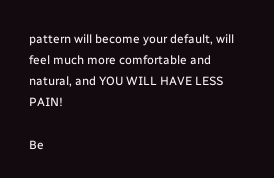pattern will become your default, will feel much more comfortable and natural, and YOU WILL HAVE LESS PAIN!

Be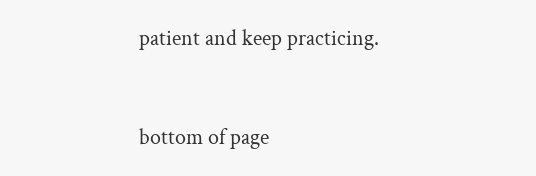patient and keep practicing.


bottom of page